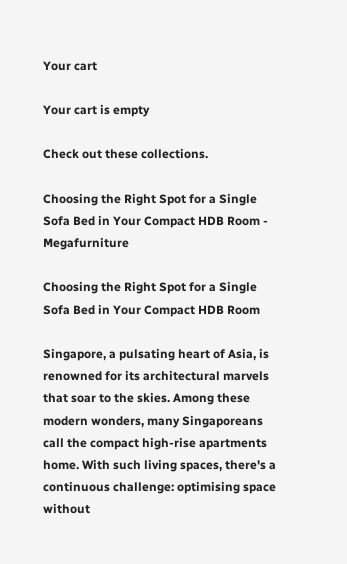Your cart

Your cart is empty

Check out these collections.

Choosing the Right Spot for a Single Sofa Bed in Your Compact HDB Room - Megafurniture

Choosing the Right Spot for a Single Sofa Bed in Your Compact HDB Room

Singapore, a pulsating heart of Asia, is renowned for its architectural marvels that soar to the skies. Among these modern wonders, many Singaporeans call the compact high-rise apartments home. With such living spaces, there's a continuous challenge: optimising space without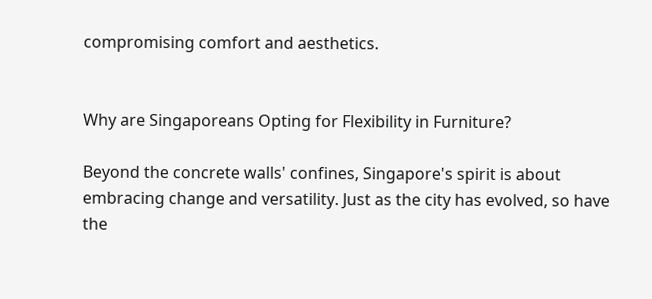compromising comfort and aesthetics.


Why are Singaporeans Opting for Flexibility in Furniture?

Beyond the concrete walls' confines, Singapore's spirit is about embracing change and versatility. Just as the city has evolved, so have the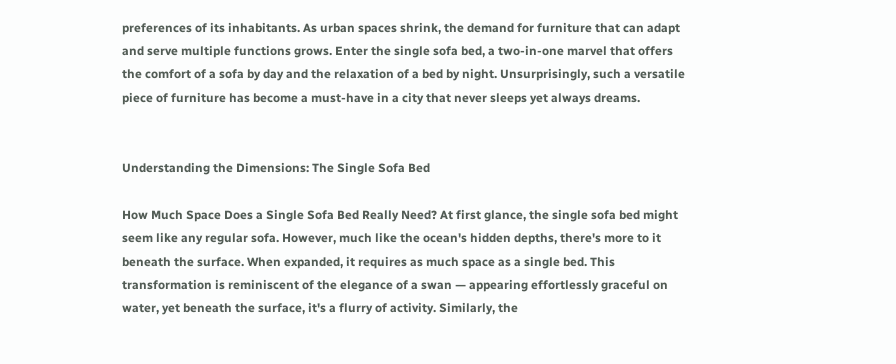preferences of its inhabitants. As urban spaces shrink, the demand for furniture that can adapt and serve multiple functions grows. Enter the single sofa bed, a two-in-one marvel that offers the comfort of a sofa by day and the relaxation of a bed by night. Unsurprisingly, such a versatile piece of furniture has become a must-have in a city that never sleeps yet always dreams.


Understanding the Dimensions: The Single Sofa Bed

How Much Space Does a Single Sofa Bed Really Need? At first glance, the single sofa bed might seem like any regular sofa. However, much like the ocean's hidden depths, there's more to it beneath the surface. When expanded, it requires as much space as a single bed. This transformation is reminiscent of the elegance of a swan — appearing effortlessly graceful on water, yet beneath the surface, it's a flurry of activity. Similarly, the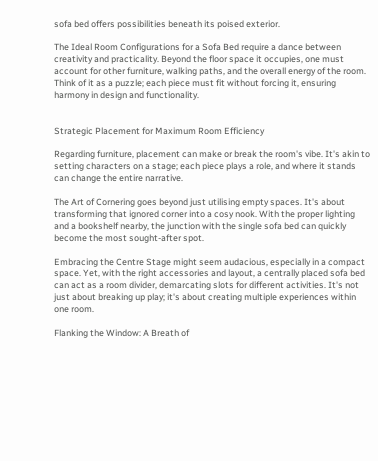sofa bed offers possibilities beneath its poised exterior.

The Ideal Room Configurations for a Sofa Bed require a dance between creativity and practicality. Beyond the floor space it occupies, one must account for other furniture, walking paths, and the overall energy of the room. Think of it as a puzzle; each piece must fit without forcing it, ensuring harmony in design and functionality.


Strategic Placement for Maximum Room Efficiency

Regarding furniture, placement can make or break the room's vibe. It's akin to setting characters on a stage; each piece plays a role, and where it stands can change the entire narrative.

The Art of Cornering goes beyond just utilising empty spaces. It's about transforming that ignored corner into a cosy nook. With the proper lighting and a bookshelf nearby, the junction with the single sofa bed can quickly become the most sought-after spot.

Embracing the Centre Stage might seem audacious, especially in a compact space. Yet, with the right accessories and layout, a centrally placed sofa bed can act as a room divider, demarcating slots for different activities. It's not just about breaking up play; it's about creating multiple experiences within one room.

Flanking the Window: A Breath of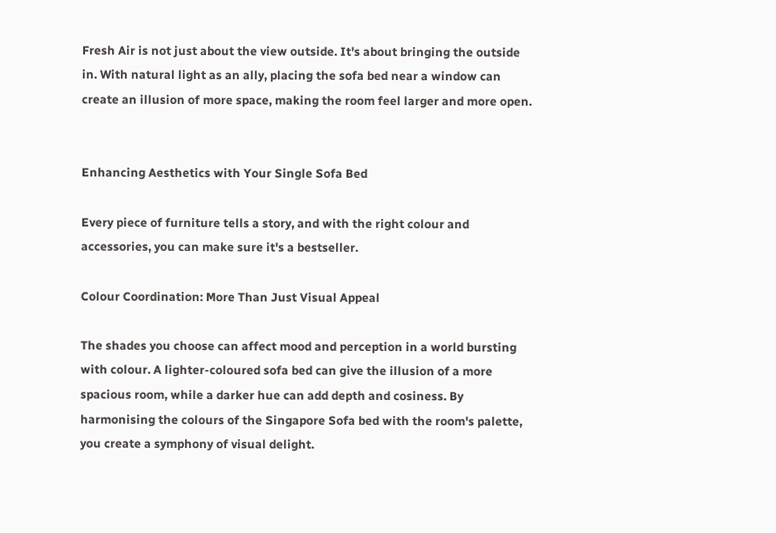Fresh Air is not just about the view outside. It's about bringing the outside in. With natural light as an ally, placing the sofa bed near a window can create an illusion of more space, making the room feel larger and more open.


Enhancing Aesthetics with Your Single Sofa Bed

Every piece of furniture tells a story, and with the right colour and accessories, you can make sure it's a bestseller.

Colour Coordination: More Than Just Visual Appeal

The shades you choose can affect mood and perception in a world bursting with colour. A lighter-coloured sofa bed can give the illusion of a more spacious room, while a darker hue can add depth and cosiness. By harmonising the colours of the Singapore Sofa bed with the room's palette, you create a symphony of visual delight.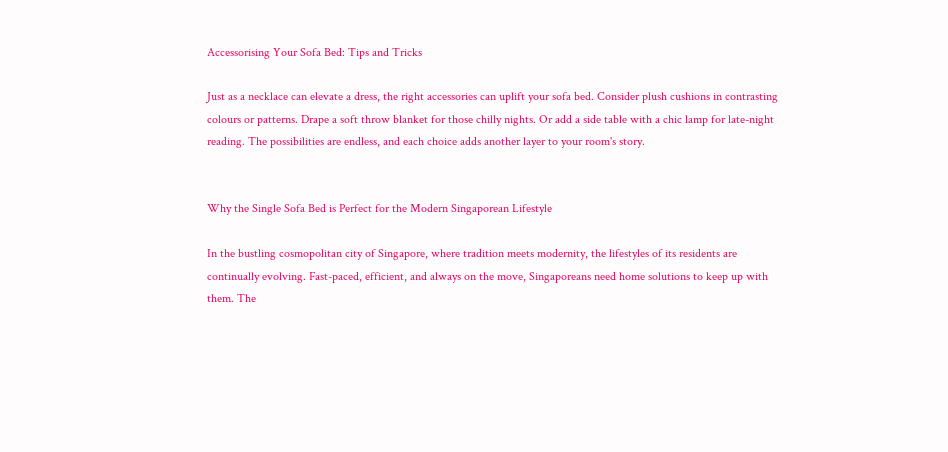Accessorising Your Sofa Bed: Tips and Tricks

Just as a necklace can elevate a dress, the right accessories can uplift your sofa bed. Consider plush cushions in contrasting colours or patterns. Drape a soft throw blanket for those chilly nights. Or add a side table with a chic lamp for late-night reading. The possibilities are endless, and each choice adds another layer to your room's story.


Why the Single Sofa Bed is Perfect for the Modern Singaporean Lifestyle

In the bustling cosmopolitan city of Singapore, where tradition meets modernity, the lifestyles of its residents are continually evolving. Fast-paced, efficient, and always on the move, Singaporeans need home solutions to keep up with them. The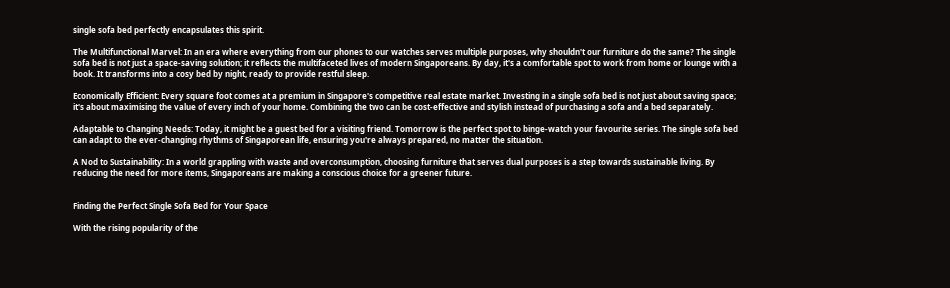single sofa bed perfectly encapsulates this spirit.

The Multifunctional Marvel: In an era where everything from our phones to our watches serves multiple purposes, why shouldn't our furniture do the same? The single sofa bed is not just a space-saving solution; it reflects the multifaceted lives of modern Singaporeans. By day, it's a comfortable spot to work from home or lounge with a book. It transforms into a cosy bed by night, ready to provide restful sleep.

Economically Efficient: Every square foot comes at a premium in Singapore's competitive real estate market. Investing in a single sofa bed is not just about saving space; it's about maximising the value of every inch of your home. Combining the two can be cost-effective and stylish instead of purchasing a sofa and a bed separately.

Adaptable to Changing Needs: Today, it might be a guest bed for a visiting friend. Tomorrow is the perfect spot to binge-watch your favourite series. The single sofa bed can adapt to the ever-changing rhythms of Singaporean life, ensuring you're always prepared, no matter the situation.

A Nod to Sustainability: In a world grappling with waste and overconsumption, choosing furniture that serves dual purposes is a step towards sustainable living. By reducing the need for more items, Singaporeans are making a conscious choice for a greener future.


Finding the Perfect Single Sofa Bed for Your Space

With the rising popularity of the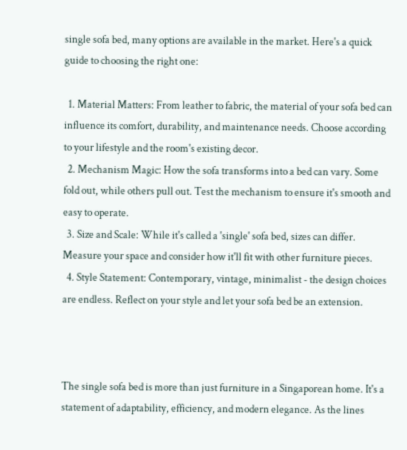single sofa bed, many options are available in the market. Here's a quick guide to choosing the right one:

  1. Material Matters: From leather to fabric, the material of your sofa bed can influence its comfort, durability, and maintenance needs. Choose according to your lifestyle and the room's existing decor.
  2. Mechanism Magic: How the sofa transforms into a bed can vary. Some fold out, while others pull out. Test the mechanism to ensure it's smooth and easy to operate.
  3. Size and Scale: While it's called a 'single' sofa bed, sizes can differ. Measure your space and consider how it'll fit with other furniture pieces.
  4. Style Statement: Contemporary, vintage, minimalist - the design choices are endless. Reflect on your style and let your sofa bed be an extension.



The single sofa bed is more than just furniture in a Singaporean home. It's a statement of adaptability, efficiency, and modern elegance. As the lines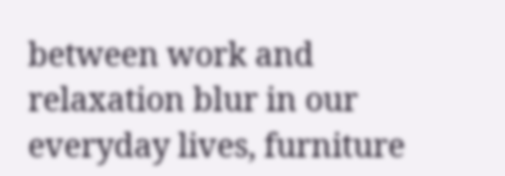between work and relaxation blur in our everyday lives, furniture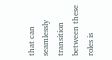that can seamlessly transition between these roles is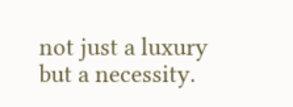not just a luxury but a necessity.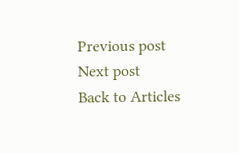Previous post
Next post
Back to Articles